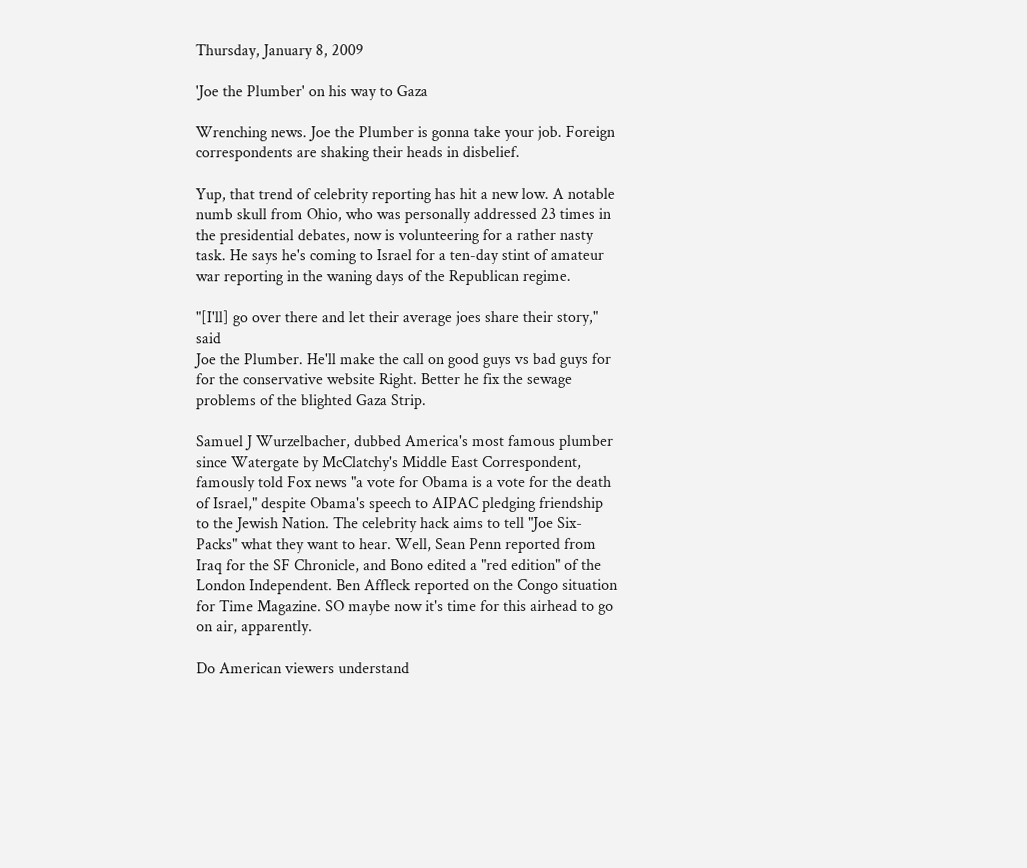Thursday, January 8, 2009

'Joe the Plumber' on his way to Gaza

Wrenching news. Joe the Plumber is gonna take your job. Foreign correspondents are shaking their heads in disbelief.

Yup, that trend of celebrity reporting has hit a new low. A notable numb skull from Ohio, who was personally addressed 23 times in the presidential debates, now is volunteering for a rather nasty task. He says he's coming to Israel for a ten-day stint of amateur war reporting in the waning days of the Republican regime.

"[I'll] go over there and let their average joes share their story," said
Joe the Plumber. He'll make the call on good guys vs bad guys for for the conservative website Right. Better he fix the sewage problems of the blighted Gaza Strip.

Samuel J Wurzelbacher, dubbed America's most famous plumber since Watergate by McClatchy's Middle East Correspondent, famously told Fox news "a vote for Obama is a vote for the death of Israel," despite Obama's speech to AIPAC pledging friendship to the Jewish Nation. The celebrity hack aims to tell "Joe Six-Packs" what they want to hear. Well, Sean Penn reported from Iraq for the SF Chronicle, and Bono edited a "red edition" of the London Independent. Ben Affleck reported on the Congo situation for Time Magazine. SO maybe now it's time for this airhead to go on air, apparently.

Do American viewers understand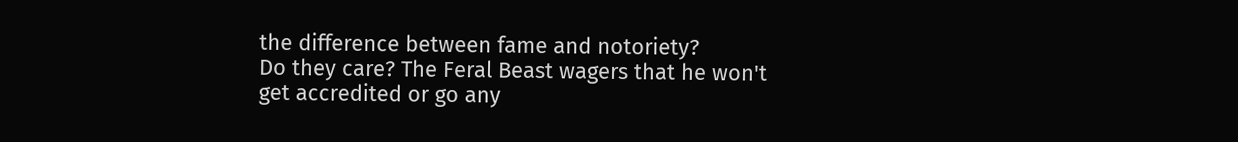the difference between fame and notoriety?
Do they care? The Feral Beast wagers that he won't get accredited or go any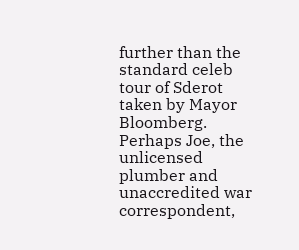further than the standard celeb tour of Sderot taken by Mayor Bloomberg.
Perhaps Joe, the unlicensed plumber and unaccredited war correspondent,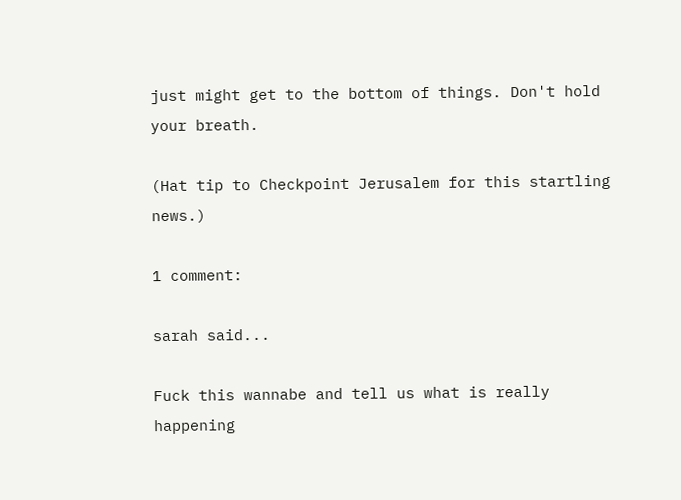just might get to the bottom of things. Don't hold your breath.

(Hat tip to Checkpoint Jerusalem for this startling news.)

1 comment:

sarah said...

Fuck this wannabe and tell us what is really happening